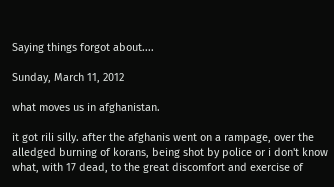Saying things forgot about....

Sunday, March 11, 2012

what moves us in afghanistan.

it got rili silly. after the afghanis went on a rampage, over the alledged burning of korans, being shot by police or i don't know what, with 17 dead, to the great discomfort and exercise of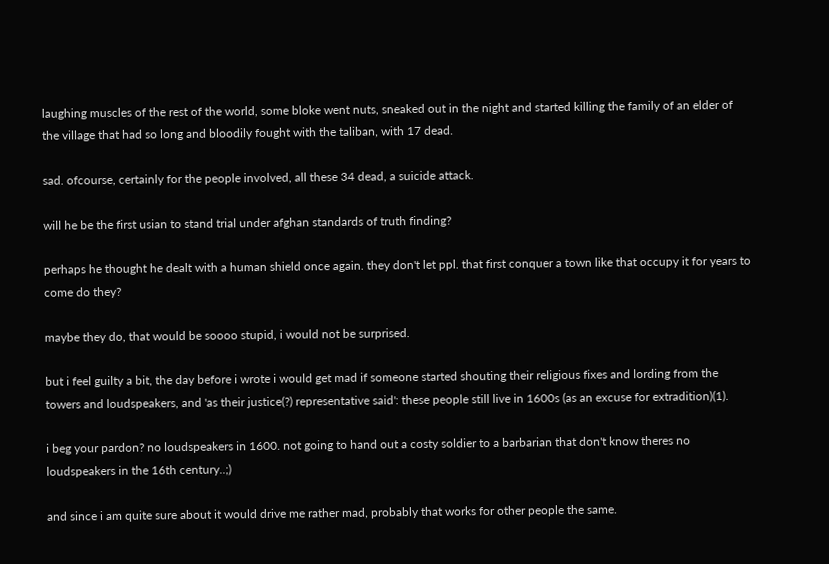laughing muscles of the rest of the world, some bloke went nuts, sneaked out in the night and started killing the family of an elder of the village that had so long and bloodily fought with the taliban, with 17 dead.

sad. ofcourse, certainly for the people involved, all these 34 dead, a suicide attack.

will he be the first usian to stand trial under afghan standards of truth finding?

perhaps he thought he dealt with a human shield once again. they don't let ppl. that first conquer a town like that occupy it for years to come do they?

maybe they do, that would be soooo stupid, i would not be surprised.

but i feel guilty a bit, the day before i wrote i would get mad if someone started shouting their religious fixes and lording from the towers and loudspeakers, and 'as their justice(?) representative said': these people still live in 1600s (as an excuse for extradition)(1).

i beg your pardon? no loudspeakers in 1600. not going to hand out a costy soldier to a barbarian that don't know theres no loudspeakers in the 16th century..;)

and since i am quite sure about it would drive me rather mad, probably that works for other people the same.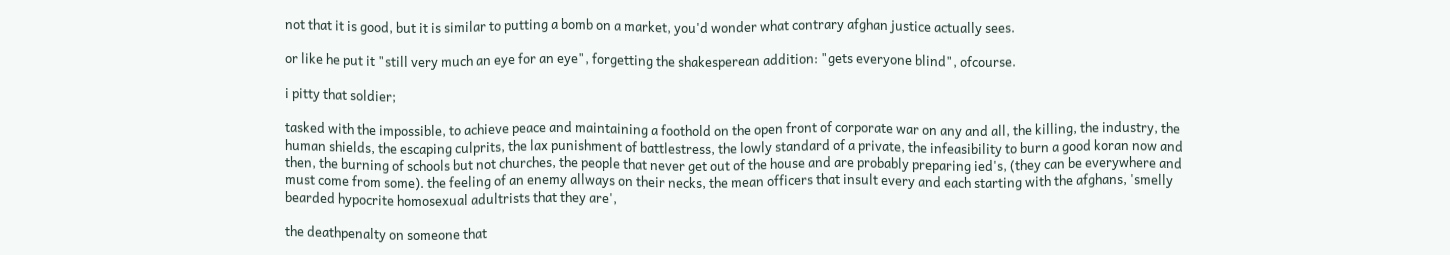not that it is good, but it is similar to putting a bomb on a market, you'd wonder what contrary afghan justice actually sees.

or like he put it "still very much an eye for an eye", forgetting the shakesperean addition: "gets everyone blind", ofcourse.

i pitty that soldier;

tasked with the impossible, to achieve peace and maintaining a foothold on the open front of corporate war on any and all, the killing, the industry, the human shields, the escaping culprits, the lax punishment of battlestress, the lowly standard of a private, the infeasibility to burn a good koran now and then, the burning of schools but not churches, the people that never get out of the house and are probably preparing ied's, (they can be everywhere and must come from some). the feeling of an enemy allways on their necks, the mean officers that insult every and each starting with the afghans, 'smelly bearded hypocrite homosexual adultrists that they are',

the deathpenalty on someone that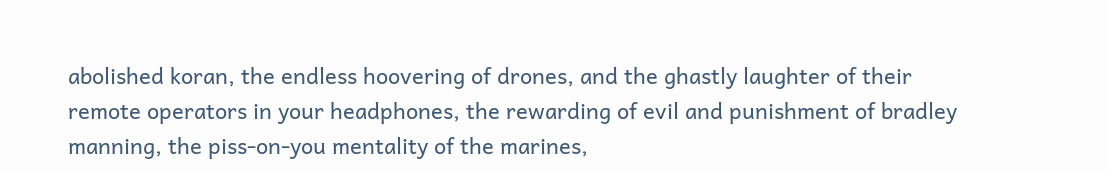abolished koran, the endless hoovering of drones, and the ghastly laughter of their remote operators in your headphones, the rewarding of evil and punishment of bradley manning, the piss-on-you mentality of the marines,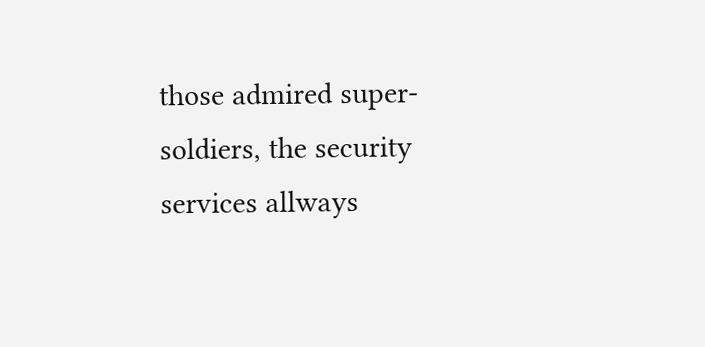those admired super-soldiers, the security services allways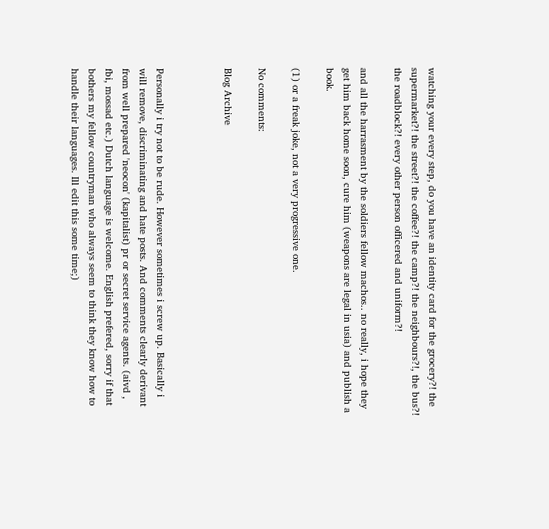watching your every step, do you have an identity card for the grocery?! the supermarket?! the street?! the coffee?! the camp?! the neighbours?!, the bus?!
the roadblock?! every other person officered and uniform?!

and all the harrasment by the soldiers fellow machos.. no really, i hope they get him back home soon, cure him (weapons are legal in usia) and publish a book.

(1) or a freak joke, not a very progressive one.

No comments:

Blog Archive



Personally i try not to be rude. However sometimes i screw up. Basically i will remove, discriminating and hate posts. And comments clearly derivant from well prepared 'neocon' (kapitalist) pr or secret service agents. (aivd , fbi, mossad etc.) Dutch language is welcome. English prefered, sorry if that bothers my fellow countryman who always seem to think they know how to handle their languages. Ill edit this some time;)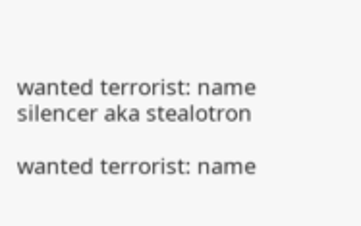wanted terrorist: name silencer aka stealotron

wanted terrorist: name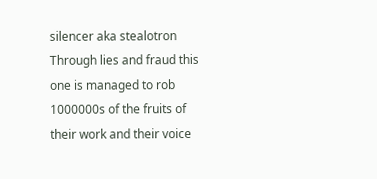silencer aka stealotron
Through lies and fraud this one is managed to rob 1000000s of the fruits of their work and their voice